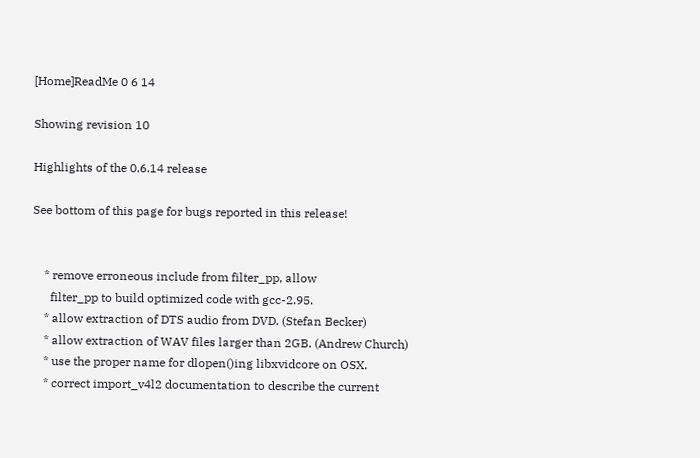[Home]ReadMe 0 6 14

Showing revision 10

Highlights of the 0.6.14 release

See bottom of this page for bugs reported in this release!


    * remove erroneous include from filter_pp, allow
      filter_pp to build optimized code with gcc-2.95.
    * allow extraction of DTS audio from DVD. (Stefan Becker)
    * allow extraction of WAV files larger than 2GB. (Andrew Church)
    * use the proper name for dlopen()ing libxvidcore on OSX.
    * correct import_v4l2 documentation to describe the current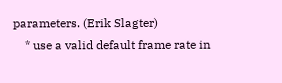parameters. (Erik Slagter)
    * use a valid default frame rate in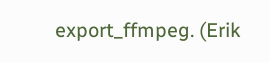export_ffmpeg. (Erik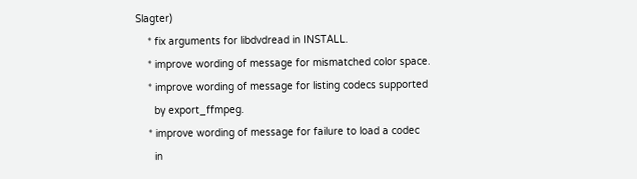Slagter)
    * fix arguments for libdvdread in INSTALL.
    * improve wording of message for mismatched color space.
    * improve wording of message for listing codecs supported
      by export_ffmpeg.
    * improve wording of message for failure to load a codec
      in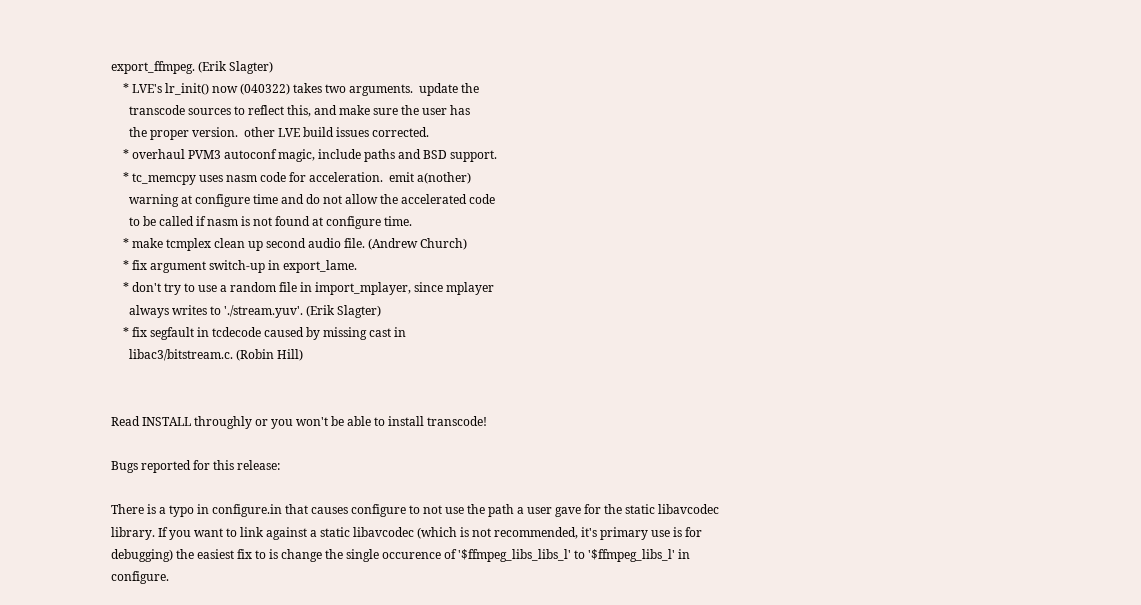export_ffmpeg. (Erik Slagter)
    * LVE's lr_init() now (040322) takes two arguments.  update the
      transcode sources to reflect this, and make sure the user has
      the proper version.  other LVE build issues corrected.
    * overhaul PVM3 autoconf magic, include paths and BSD support.
    * tc_memcpy uses nasm code for acceleration.  emit a(nother)
      warning at configure time and do not allow the accelerated code
      to be called if nasm is not found at configure time.
    * make tcmplex clean up second audio file. (Andrew Church)
    * fix argument switch-up in export_lame.
    * don't try to use a random file in import_mplayer, since mplayer
      always writes to './stream.yuv'. (Erik Slagter)
    * fix segfault in tcdecode caused by missing cast in
      libac3/bitstream.c. (Robin Hill)


Read INSTALL throughly or you won't be able to install transcode!

Bugs reported for this release:

There is a typo in configure.in that causes configure to not use the path a user gave for the static libavcodec library. If you want to link against a static libavcodec (which is not recommended, it's primary use is for debugging) the easiest fix to is change the single occurence of '$ffmpeg_libs_libs_l' to '$ffmpeg_libs_l' in configure.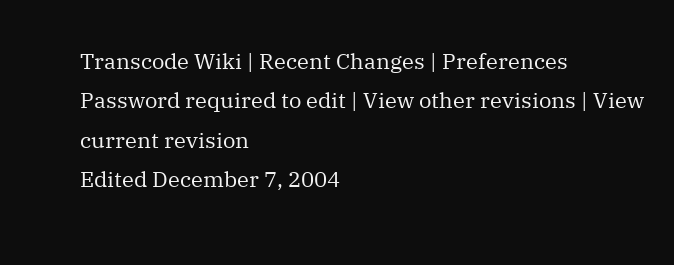Transcode Wiki | Recent Changes | Preferences
Password required to edit | View other revisions | View current revision
Edited December 7, 2004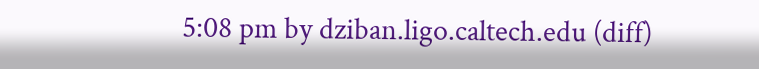5:08 pm by dziban.ligo.caltech.edu (diff)